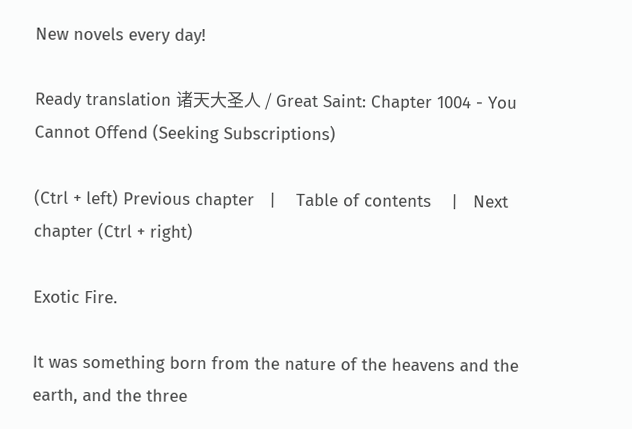New novels every day!

Ready translation 诸天大圣人 / Great Saint: Chapter 1004 - You Cannot Offend (Seeking Subscriptions)

(Ctrl + left) Previous chapter   |    Table of contents    |   Next chapter (Ctrl + right)

Exotic Fire.

It was something born from the nature of the heavens and the earth, and the three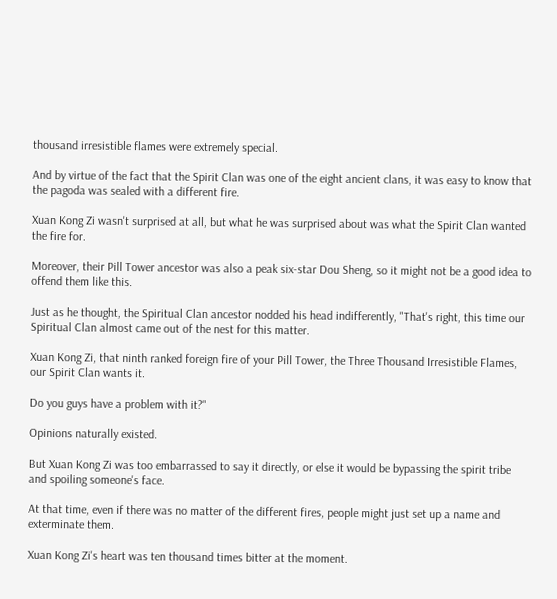thousand irresistible flames were extremely special.

And by virtue of the fact that the Spirit Clan was one of the eight ancient clans, it was easy to know that the pagoda was sealed with a different fire.

Xuan Kong Zi wasn't surprised at all, but what he was surprised about was what the Spirit Clan wanted the fire for.

Moreover, their Pill Tower ancestor was also a peak six-star Dou Sheng, so it might not be a good idea to offend them like this.

Just as he thought, the Spiritual Clan ancestor nodded his head indifferently, "That's right, this time our Spiritual Clan almost came out of the nest for this matter.

Xuan Kong Zi, that ninth ranked foreign fire of your Pill Tower, the Three Thousand Irresistible Flames, our Spirit Clan wants it.

Do you guys have a problem with it?"

Opinions naturally existed.

But Xuan Kong Zi was too embarrassed to say it directly, or else it would be bypassing the spirit tribe and spoiling someone's face.

At that time, even if there was no matter of the different fires, people might just set up a name and exterminate them.

Xuan Kong Zi's heart was ten thousand times bitter at the moment.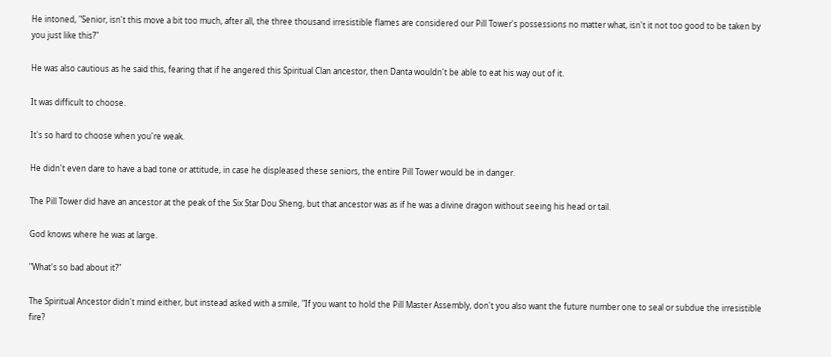He intoned, "Senior, isn't this move a bit too much, after all, the three thousand irresistible flames are considered our Pill Tower's possessions no matter what, isn't it not too good to be taken by you just like this?"

He was also cautious as he said this, fearing that if he angered this Spiritual Clan ancestor, then Danta wouldn't be able to eat his way out of it.

It was difficult to choose.

It's so hard to choose when you're weak.

He didn't even dare to have a bad tone or attitude, in case he displeased these seniors, the entire Pill Tower would be in danger.

The Pill Tower did have an ancestor at the peak of the Six Star Dou Sheng, but that ancestor was as if he was a divine dragon without seeing his head or tail.

God knows where he was at large.

"What's so bad about it?"

The Spiritual Ancestor didn't mind either, but instead asked with a smile, "If you want to hold the Pill Master Assembly, don't you also want the future number one to seal or subdue the irresistible fire?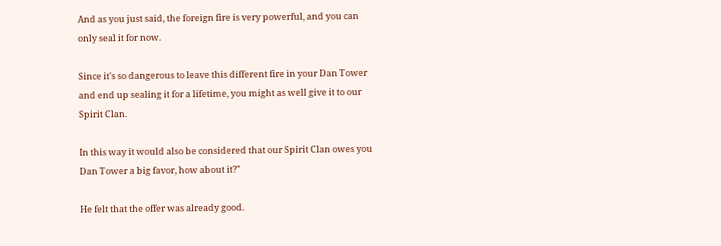And as you just said, the foreign fire is very powerful, and you can only seal it for now.

Since it's so dangerous to leave this different fire in your Dan Tower and end up sealing it for a lifetime, you might as well give it to our Spirit Clan.

In this way it would also be considered that our Spirit Clan owes you Dan Tower a big favor, how about it?"

He felt that the offer was already good.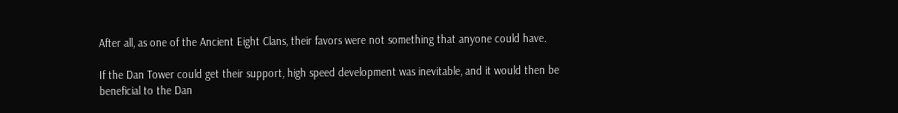After all, as one of the Ancient Eight Clans, their favors were not something that anyone could have.

If the Dan Tower could get their support, high speed development was inevitable, and it would then be beneficial to the Dan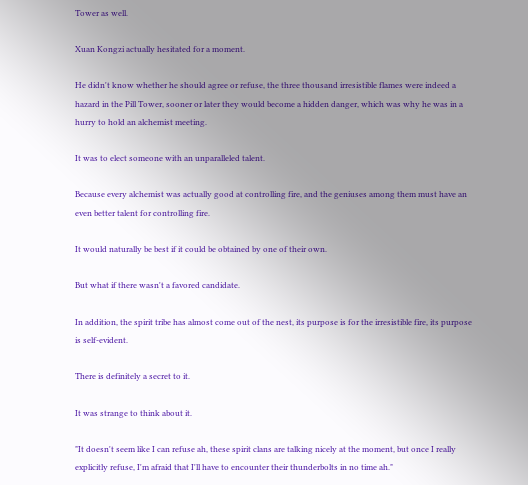Tower as well.

Xuan Kongzi actually hesitated for a moment.

He didn't know whether he should agree or refuse, the three thousand irresistible flames were indeed a hazard in the Pill Tower, sooner or later they would become a hidden danger, which was why he was in a hurry to hold an alchemist meeting.

It was to elect someone with an unparalleled talent.

Because every alchemist was actually good at controlling fire, and the geniuses among them must have an even better talent for controlling fire.

It would naturally be best if it could be obtained by one of their own.

But what if there wasn't a favored candidate.

In addition, the spirit tribe has almost come out of the nest, its purpose is for the irresistible fire, its purpose is self-evident.

There is definitely a secret to it.

It was strange to think about it.

"It doesn't seem like I can refuse ah, these spirit clans are talking nicely at the moment, but once I really explicitly refuse, I'm afraid that I'll have to encounter their thunderbolts in no time ah."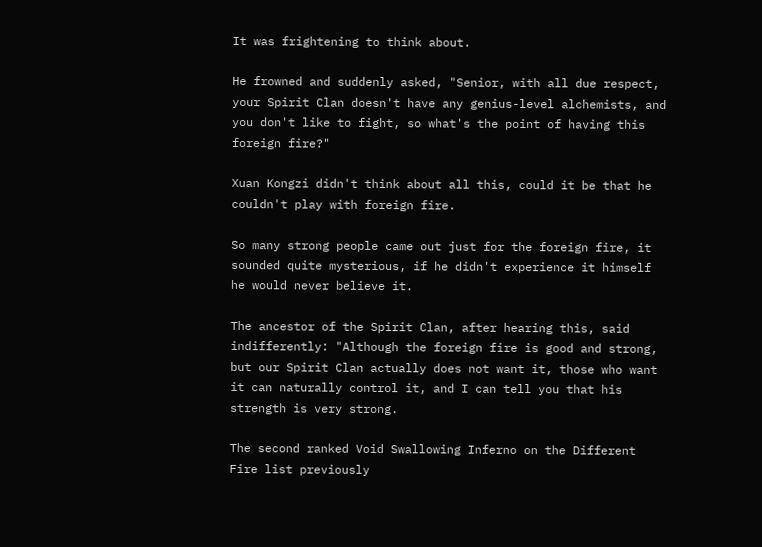It was frightening to think about.

He frowned and suddenly asked, "Senior, with all due respect, your Spirit Clan doesn't have any genius-level alchemists, and you don't like to fight, so what's the point of having this foreign fire?"

Xuan Kongzi didn't think about all this, could it be that he couldn't play with foreign fire.

So many strong people came out just for the foreign fire, it sounded quite mysterious, if he didn't experience it himself he would never believe it.

The ancestor of the Spirit Clan, after hearing this, said indifferently: "Although the foreign fire is good and strong, but our Spirit Clan actually does not want it, those who want it can naturally control it, and I can tell you that his strength is very strong.

The second ranked Void Swallowing Inferno on the Different Fire list previously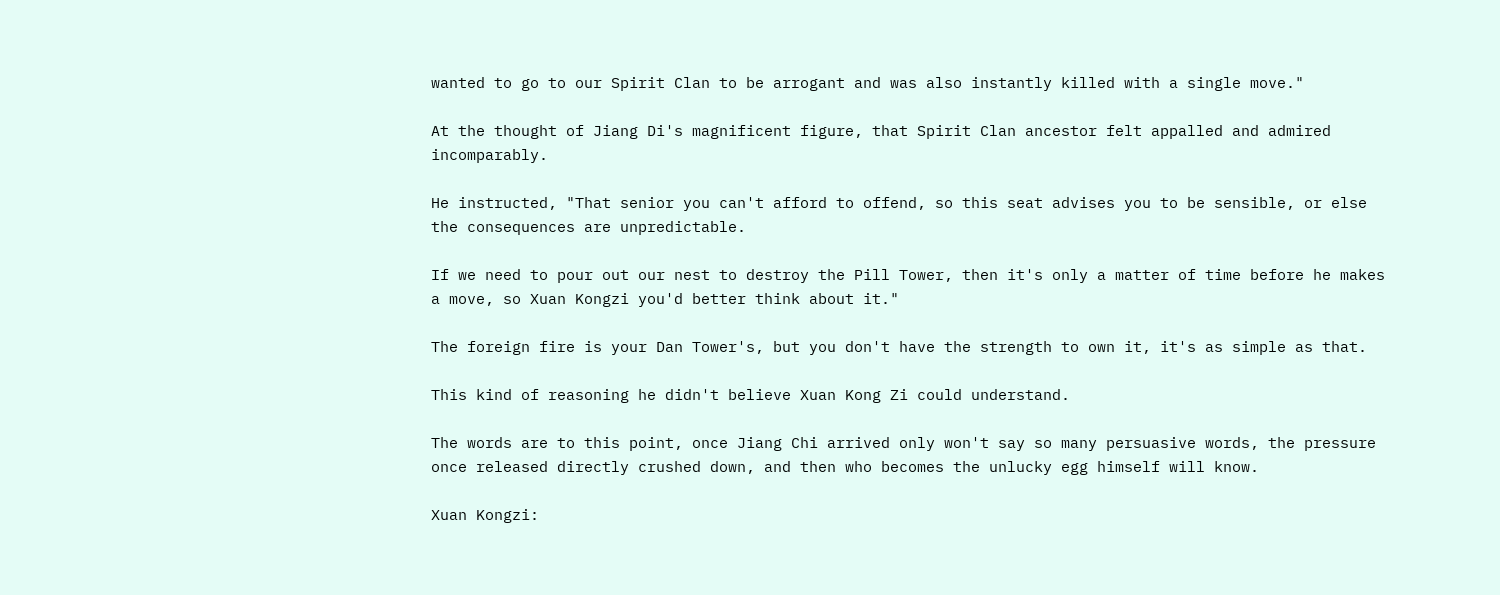wanted to go to our Spirit Clan to be arrogant and was also instantly killed with a single move."

At the thought of Jiang Di's magnificent figure, that Spirit Clan ancestor felt appalled and admired incomparably.

He instructed, "That senior you can't afford to offend, so this seat advises you to be sensible, or else the consequences are unpredictable.

If we need to pour out our nest to destroy the Pill Tower, then it's only a matter of time before he makes a move, so Xuan Kongzi you'd better think about it."

The foreign fire is your Dan Tower's, but you don't have the strength to own it, it's as simple as that.

This kind of reasoning he didn't believe Xuan Kong Zi could understand.

The words are to this point, once Jiang Chi arrived only won't say so many persuasive words, the pressure once released directly crushed down, and then who becomes the unlucky egg himself will know.

Xuan Kongzi: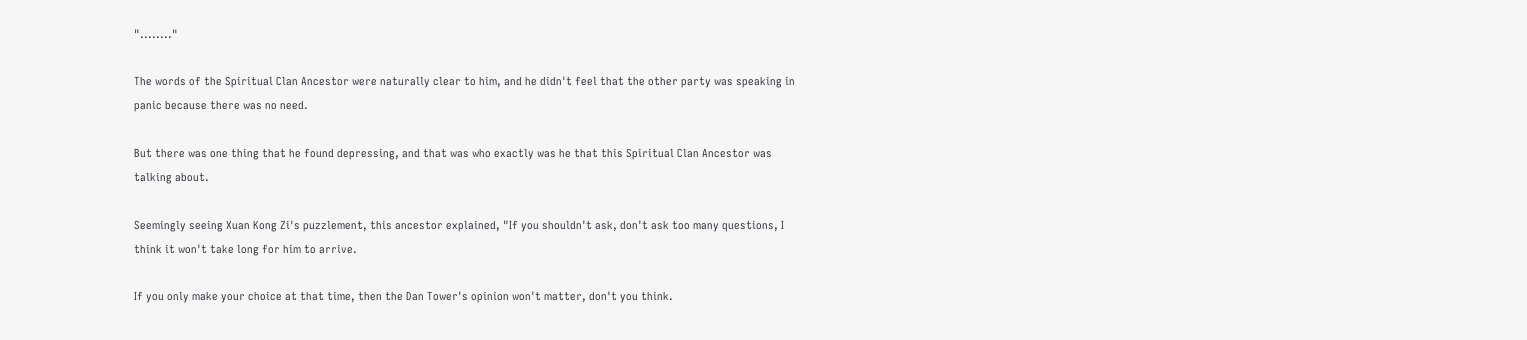"........"

The words of the Spiritual Clan Ancestor were naturally clear to him, and he didn't feel that the other party was speaking in panic because there was no need.

But there was one thing that he found depressing, and that was who exactly was he that this Spiritual Clan Ancestor was talking about.

Seemingly seeing Xuan Kong Zi's puzzlement, this ancestor explained, "If you shouldn't ask, don't ask too many questions, I think it won't take long for him to arrive.

If you only make your choice at that time, then the Dan Tower's opinion won't matter, don't you think.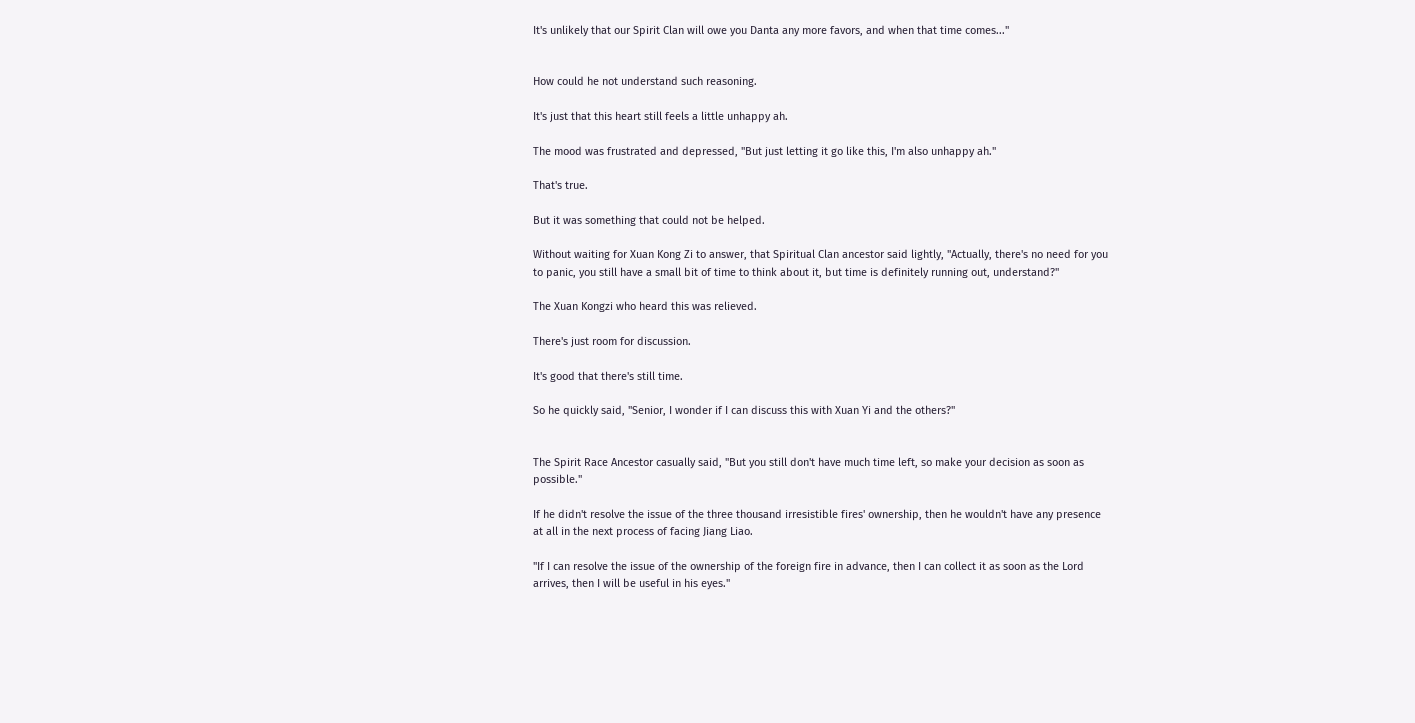It's unlikely that our Spirit Clan will owe you Danta any more favors, and when that time comes..."


How could he not understand such reasoning.

It's just that this heart still feels a little unhappy ah.

The mood was frustrated and depressed, "But just letting it go like this, I'm also unhappy ah."

That's true.

But it was something that could not be helped.

Without waiting for Xuan Kong Zi to answer, that Spiritual Clan ancestor said lightly, "Actually, there's no need for you to panic, you still have a small bit of time to think about it, but time is definitely running out, understand?"

The Xuan Kongzi who heard this was relieved.

There's just room for discussion.

It's good that there's still time.

So he quickly said, "Senior, I wonder if I can discuss this with Xuan Yi and the others?"


The Spirit Race Ancestor casually said, "But you still don't have much time left, so make your decision as soon as possible."

If he didn't resolve the issue of the three thousand irresistible fires' ownership, then he wouldn't have any presence at all in the next process of facing Jiang Liao.

"If I can resolve the issue of the ownership of the foreign fire in advance, then I can collect it as soon as the Lord arrives, then I will be useful in his eyes."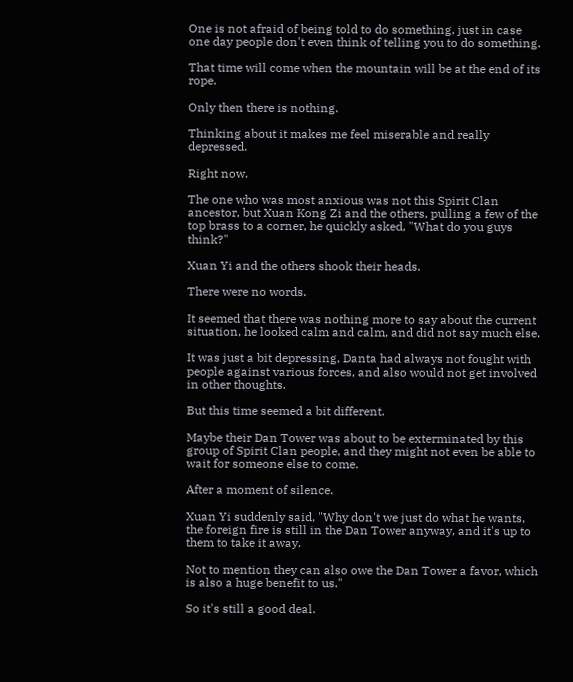One is not afraid of being told to do something, just in case one day people don't even think of telling you to do something.

That time will come when the mountain will be at the end of its rope.

Only then there is nothing.

Thinking about it makes me feel miserable and really depressed.

Right now.

The one who was most anxious was not this Spirit Clan ancestor, but Xuan Kong Zi and the others, pulling a few of the top brass to a corner, he quickly asked, "What do you guys think?"

Xuan Yi and the others shook their heads.

There were no words.

It seemed that there was nothing more to say about the current situation, he looked calm and calm, and did not say much else.

It was just a bit depressing, Danta had always not fought with people against various forces, and also would not get involved in other thoughts.

But this time seemed a bit different.

Maybe their Dan Tower was about to be exterminated by this group of Spirit Clan people, and they might not even be able to wait for someone else to come.

After a moment of silence.

Xuan Yi suddenly said, "Why don't we just do what he wants, the foreign fire is still in the Dan Tower anyway, and it's up to them to take it away.

Not to mention they can also owe the Dan Tower a favor, which is also a huge benefit to us."

So it's still a good deal.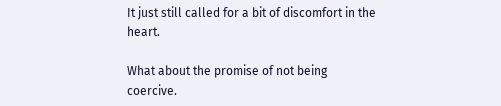It just still called for a bit of discomfort in the heart.

What about the promise of not being coercive.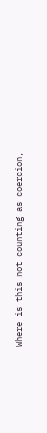Where is this not counting as coercion,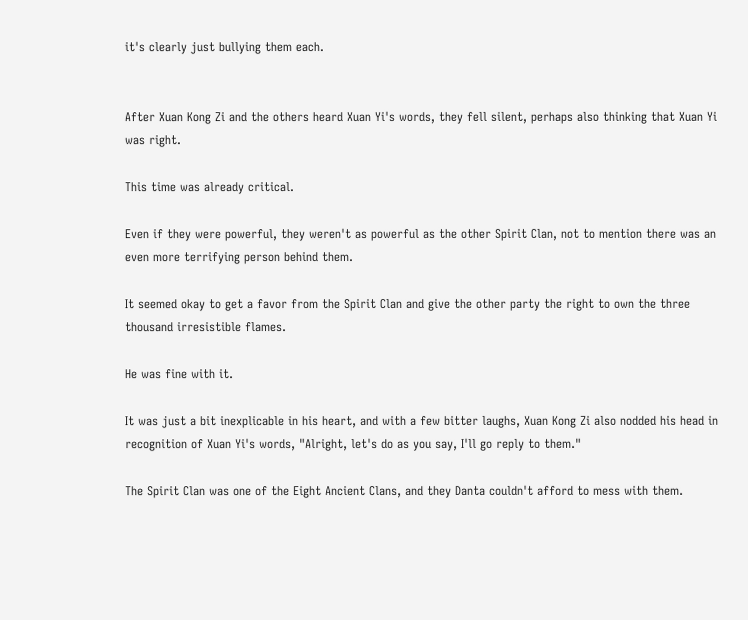it's clearly just bullying them each.


After Xuan Kong Zi and the others heard Xuan Yi's words, they fell silent, perhaps also thinking that Xuan Yi was right.

This time was already critical.

Even if they were powerful, they weren't as powerful as the other Spirit Clan, not to mention there was an even more terrifying person behind them.

It seemed okay to get a favor from the Spirit Clan and give the other party the right to own the three thousand irresistible flames.

He was fine with it.

It was just a bit inexplicable in his heart, and with a few bitter laughs, Xuan Kong Zi also nodded his head in recognition of Xuan Yi's words, "Alright, let's do as you say, I'll go reply to them."

The Spirit Clan was one of the Eight Ancient Clans, and they Danta couldn't afford to mess with them.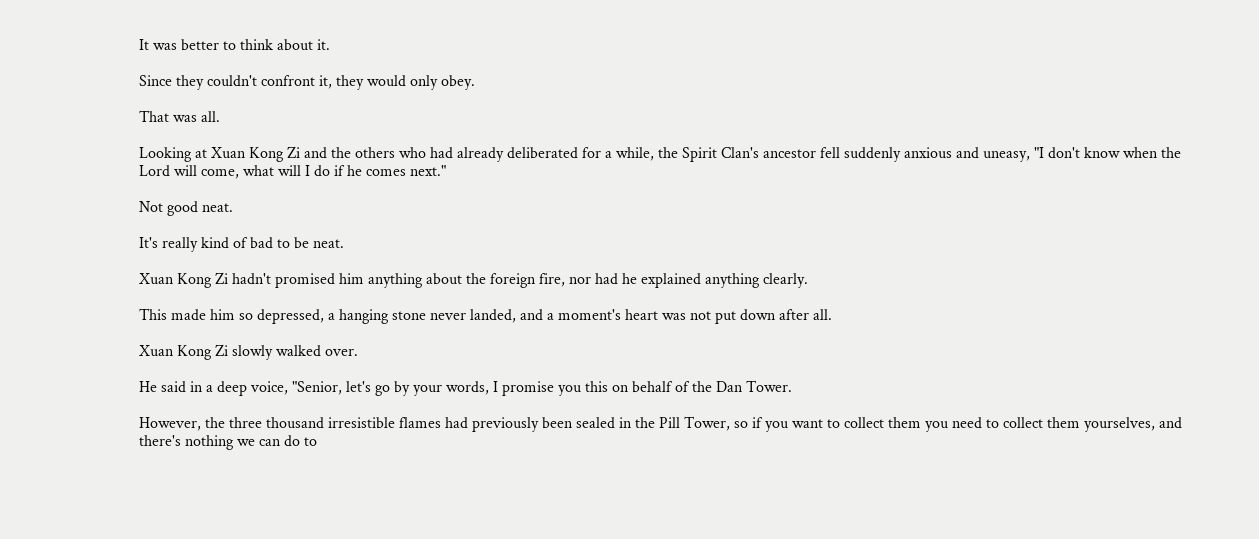It was better to think about it.

Since they couldn't confront it, they would only obey.

That was all.

Looking at Xuan Kong Zi and the others who had already deliberated for a while, the Spirit Clan's ancestor fell suddenly anxious and uneasy, "I don't know when the Lord will come, what will I do if he comes next."

Not good neat.

It's really kind of bad to be neat.

Xuan Kong Zi hadn't promised him anything about the foreign fire, nor had he explained anything clearly.

This made him so depressed, a hanging stone never landed, and a moment's heart was not put down after all.

Xuan Kong Zi slowly walked over.

He said in a deep voice, "Senior, let's go by your words, I promise you this on behalf of the Dan Tower.

However, the three thousand irresistible flames had previously been sealed in the Pill Tower, so if you want to collect them you need to collect them yourselves, and there's nothing we can do to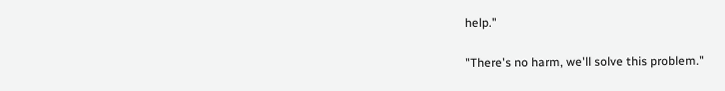help."

"There's no harm, we'll solve this problem."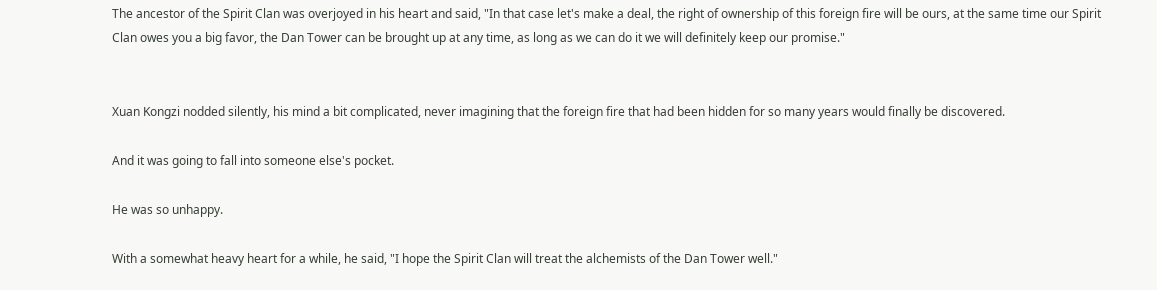The ancestor of the Spirit Clan was overjoyed in his heart and said, "In that case let's make a deal, the right of ownership of this foreign fire will be ours, at the same time our Spirit Clan owes you a big favor, the Dan Tower can be brought up at any time, as long as we can do it we will definitely keep our promise."


Xuan Kongzi nodded silently, his mind a bit complicated, never imagining that the foreign fire that had been hidden for so many years would finally be discovered.

And it was going to fall into someone else's pocket.

He was so unhappy.

With a somewhat heavy heart for a while, he said, "I hope the Spirit Clan will treat the alchemists of the Dan Tower well."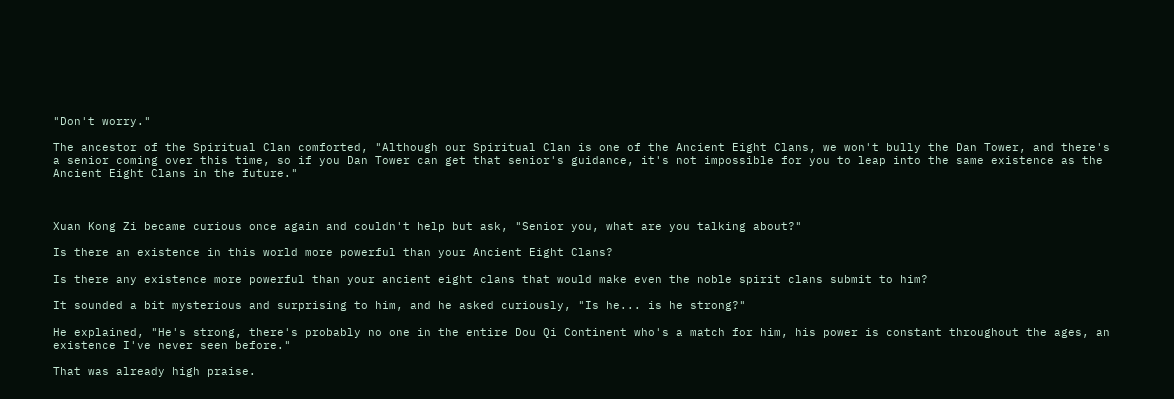"Don't worry."

The ancestor of the Spiritual Clan comforted, "Although our Spiritual Clan is one of the Ancient Eight Clans, we won't bully the Dan Tower, and there's a senior coming over this time, so if you Dan Tower can get that senior's guidance, it's not impossible for you to leap into the same existence as the Ancient Eight Clans in the future."



Xuan Kong Zi became curious once again and couldn't help but ask, "Senior you, what are you talking about?"

Is there an existence in this world more powerful than your Ancient Eight Clans?

Is there any existence more powerful than your ancient eight clans that would make even the noble spirit clans submit to him?

It sounded a bit mysterious and surprising to him, and he asked curiously, "Is he... is he strong?"

He explained, "He's strong, there's probably no one in the entire Dou Qi Continent who's a match for him, his power is constant throughout the ages, an existence I've never seen before."

That was already high praise.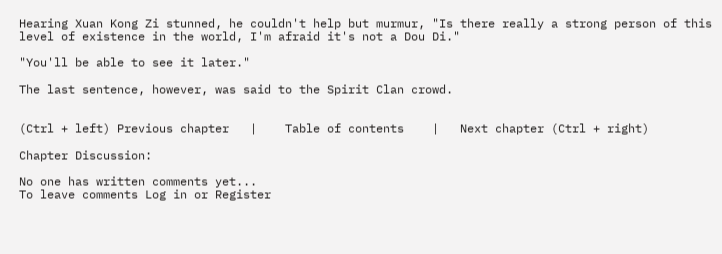Hearing Xuan Kong Zi stunned, he couldn't help but murmur, "Is there really a strong person of this level of existence in the world, I'm afraid it's not a Dou Di."

"You'll be able to see it later."

The last sentence, however, was said to the Spirit Clan crowd.


(Ctrl + left) Previous chapter   |    Table of contents    |   Next chapter (Ctrl + right)

Chapter Discussion:

No one has written comments yet...
To leave comments Log in or Register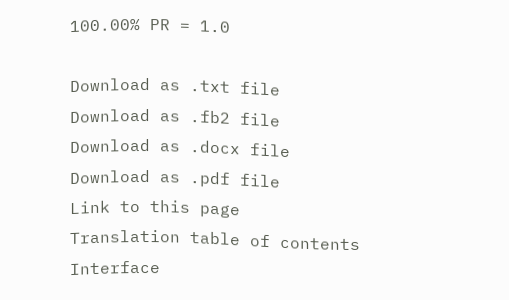100.00% PR = 1.0

Download as .txt file
Download as .fb2 file
Download as .docx file
Download as .pdf file
Link to this page
Translation table of contents
Interface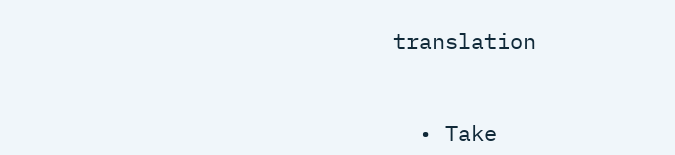translation


  • Take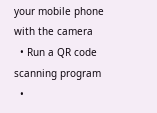your mobile phone with the camera
  • Run a QR code scanning program
  •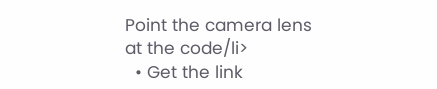Point the camera lens at the code/li>
  • Get the link